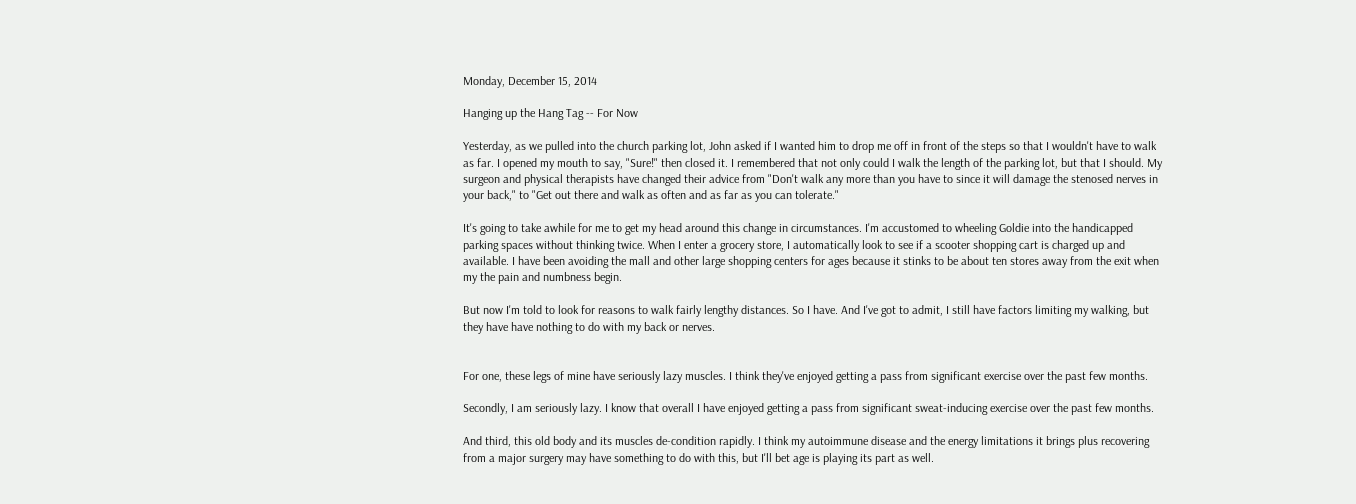Monday, December 15, 2014

Hanging up the Hang Tag -- For Now

Yesterday, as we pulled into the church parking lot, John asked if I wanted him to drop me off in front of the steps so that I wouldn't have to walk as far. I opened my mouth to say, "Sure!" then closed it. I remembered that not only could I walk the length of the parking lot, but that I should. My surgeon and physical therapists have changed their advice from "Don't walk any more than you have to since it will damage the stenosed nerves in your back," to "Get out there and walk as often and as far as you can tolerate."

It's going to take awhile for me to get my head around this change in circumstances. I'm accustomed to wheeling Goldie into the handicapped parking spaces without thinking twice. When I enter a grocery store, I automatically look to see if a scooter shopping cart is charged up and available. I have been avoiding the mall and other large shopping centers for ages because it stinks to be about ten stores away from the exit when my the pain and numbness begin.

But now I'm told to look for reasons to walk fairly lengthy distances. So I have. And I've got to admit, I still have factors limiting my walking, but they have have nothing to do with my back or nerves.


For one, these legs of mine have seriously lazy muscles. I think they've enjoyed getting a pass from significant exercise over the past few months.

Secondly, I am seriously lazy. I know that overall I have enjoyed getting a pass from significant sweat-inducing exercise over the past few months.

And third, this old body and its muscles de-condition rapidly. I think my autoimmune disease and the energy limitations it brings plus recovering from a major surgery may have something to do with this, but I'll bet age is playing its part as well.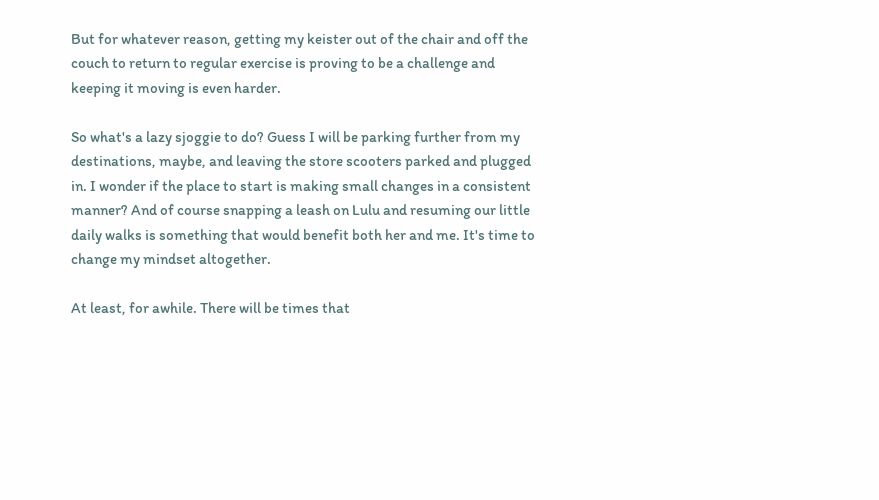But for whatever reason, getting my keister out of the chair and off the couch to return to regular exercise is proving to be a challenge and keeping it moving is even harder.

So what's a lazy sjoggie to do? Guess I will be parking further from my destinations, maybe, and leaving the store scooters parked and plugged in. I wonder if the place to start is making small changes in a consistent manner? And of course snapping a leash on Lulu and resuming our little daily walks is something that would benefit both her and me. It's time to change my mindset altogether.

At least, for awhile. There will be times that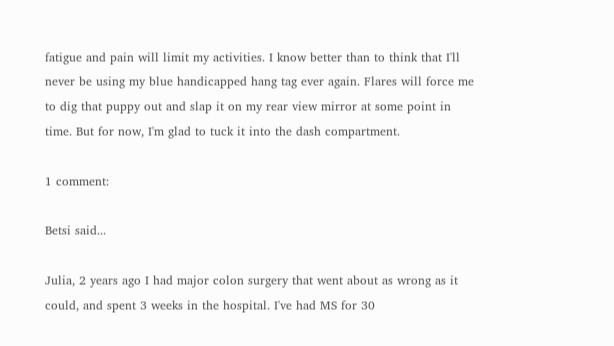fatigue and pain will limit my activities. I know better than to think that I'll never be using my blue handicapped hang tag ever again. Flares will force me to dig that puppy out and slap it on my rear view mirror at some point in time. But for now, I'm glad to tuck it into the dash compartment.

1 comment:

Betsi said...

Julia, 2 years ago I had major colon surgery that went about as wrong as it could, and spent 3 weeks in the hospital. I've had MS for 30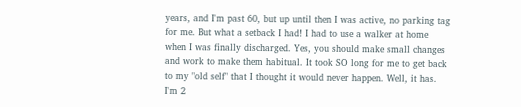years, and I'm past 60, but up until then I was active, no parking tag for me. But what a setback I had! I had to use a walker at home when I was finally discharged. Yes, you should make small changes and work to make them habitual. It took SO long for me to get back to my "old self" that I thought it would never happen. Well, it has. I'm 2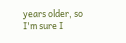years older, so I'm sure I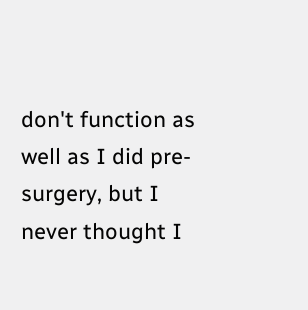don't function as well as I did pre-surgery, but I never thought I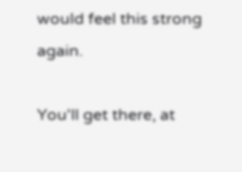would feel this strong again.

You'll get there, at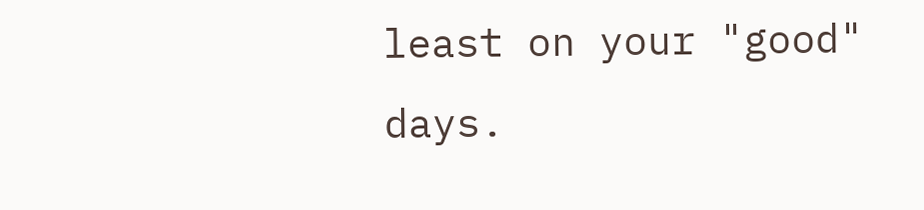least on your "good" days.